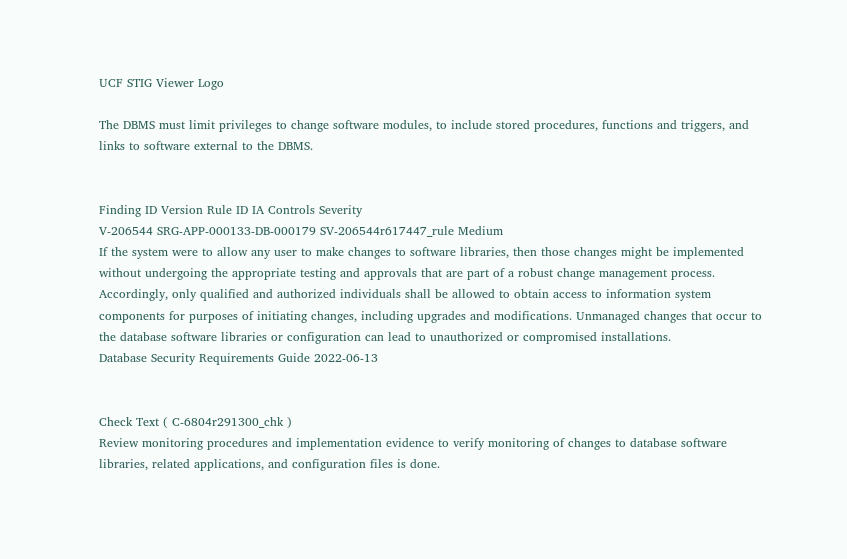UCF STIG Viewer Logo

The DBMS must limit privileges to change software modules, to include stored procedures, functions and triggers, and links to software external to the DBMS.


Finding ID Version Rule ID IA Controls Severity
V-206544 SRG-APP-000133-DB-000179 SV-206544r617447_rule Medium
If the system were to allow any user to make changes to software libraries, then those changes might be implemented without undergoing the appropriate testing and approvals that are part of a robust change management process. Accordingly, only qualified and authorized individuals shall be allowed to obtain access to information system components for purposes of initiating changes, including upgrades and modifications. Unmanaged changes that occur to the database software libraries or configuration can lead to unauthorized or compromised installations.
Database Security Requirements Guide 2022-06-13


Check Text ( C-6804r291300_chk )
Review monitoring procedures and implementation evidence to verify monitoring of changes to database software libraries, related applications, and configuration files is done.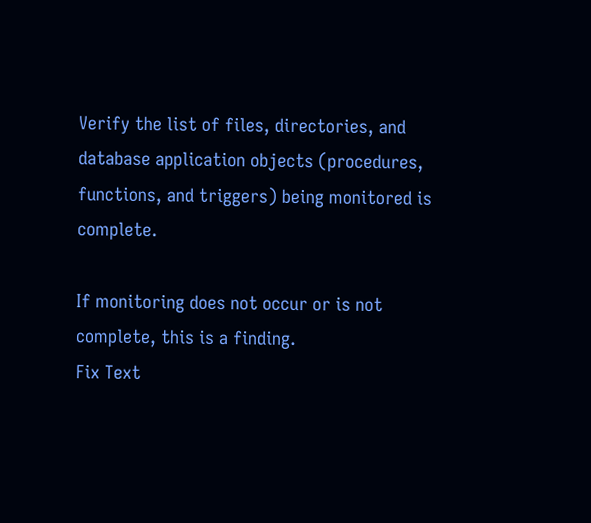Verify the list of files, directories, and database application objects (procedures, functions, and triggers) being monitored is complete.

If monitoring does not occur or is not complete, this is a finding.
Fix Text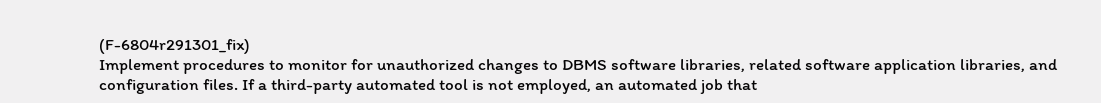(F-6804r291301_fix)
Implement procedures to monitor for unauthorized changes to DBMS software libraries, related software application libraries, and configuration files. If a third-party automated tool is not employed, an automated job that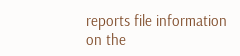reports file information on the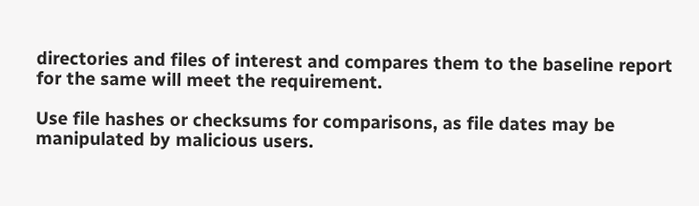directories and files of interest and compares them to the baseline report for the same will meet the requirement.

Use file hashes or checksums for comparisons, as file dates may be manipulated by malicious users.